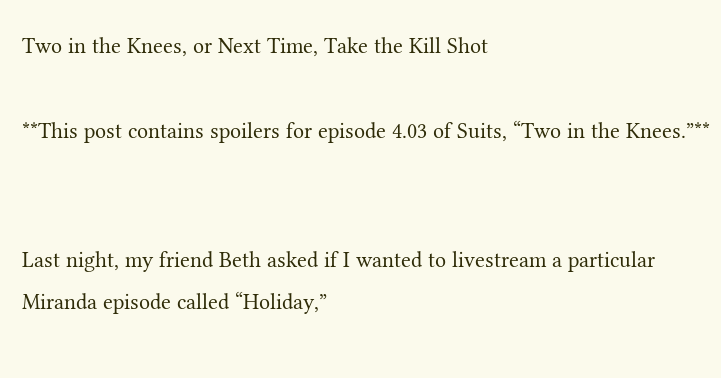Two in the Knees, or Next Time, Take the Kill Shot

**This post contains spoilers for episode 4.03 of Suits, “Two in the Knees.”**


Last night, my friend Beth asked if I wanted to livestream a particular Miranda episode called “Holiday,”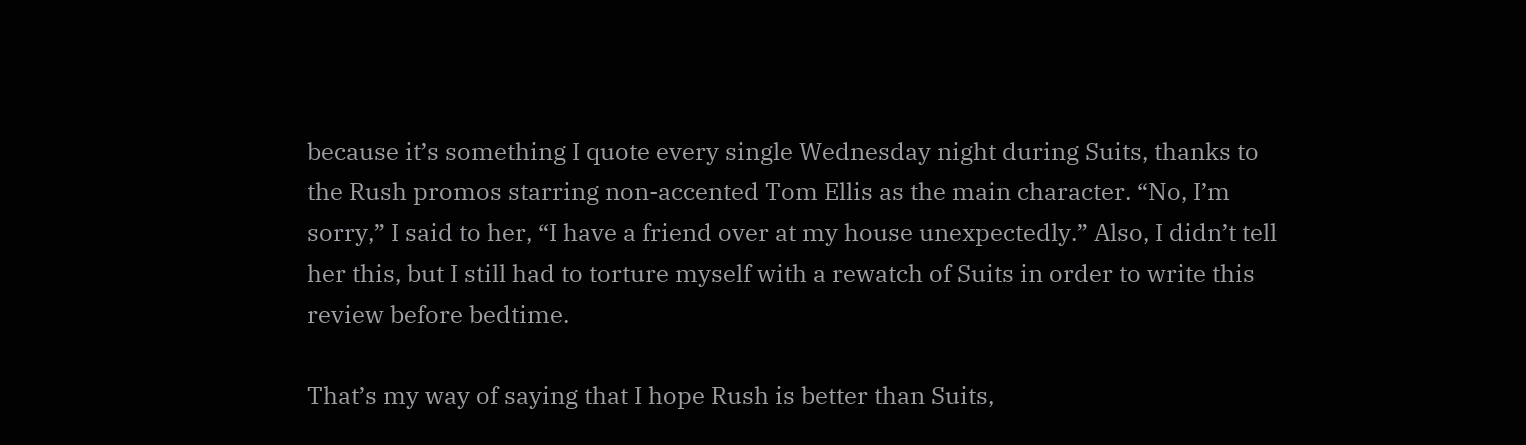because it’s something I quote every single Wednesday night during Suits, thanks to the Rush promos starring non-accented Tom Ellis as the main character. “No, I’m sorry,” I said to her, “I have a friend over at my house unexpectedly.” Also, I didn’t tell her this, but I still had to torture myself with a rewatch of Suits in order to write this review before bedtime.

That’s my way of saying that I hope Rush is better than Suits,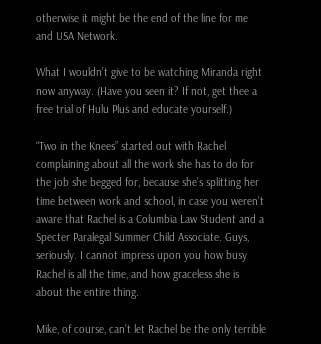otherwise it might be the end of the line for me and USA Network.

What I wouldn’t give to be watching Miranda right now anyway. (Have you seen it? If not, get thee a free trial of Hulu Plus and educate yourself.)

“Two in the Knees” started out with Rachel complaining about all the work she has to do for the job she begged for, because she’s splitting her time between work and school, in case you weren’t aware that Rachel is a Columbia Law Student and a Specter Paralegal Summer Child Associate. Guys, seriously. I cannot impress upon you how busy Rachel is all the time, and how graceless she is about the entire thing.

Mike, of course, can’t let Rachel be the only terrible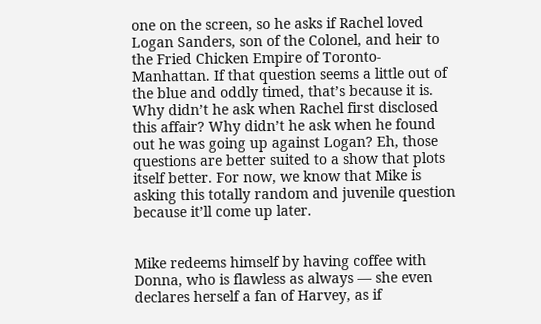one on the screen, so he asks if Rachel loved Logan Sanders, son of the Colonel, and heir to the Fried Chicken Empire of Toronto-Manhattan. If that question seems a little out of the blue and oddly timed, that’s because it is. Why didn’t he ask when Rachel first disclosed this affair? Why didn’t he ask when he found out he was going up against Logan? Eh, those questions are better suited to a show that plots itself better. For now, we know that Mike is asking this totally random and juvenile question because it’ll come up later.


Mike redeems himself by having coffee with Donna, who is flawless as always — she even declares herself a fan of Harvey, as if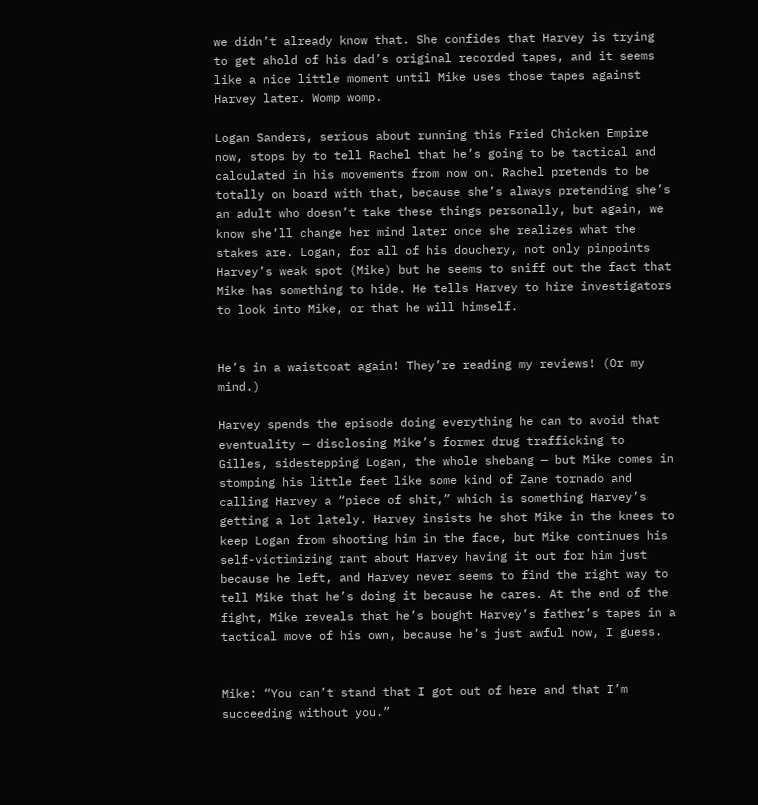we didn’t already know that. She confides that Harvey is trying to get ahold of his dad’s original recorded tapes, and it seems like a nice little moment until Mike uses those tapes against Harvey later. Womp womp.

Logan Sanders, serious about running this Fried Chicken Empire now, stops by to tell Rachel that he’s going to be tactical and calculated in his movements from now on. Rachel pretends to be totally on board with that, because she’s always pretending she’s an adult who doesn’t take these things personally, but again, we know she’ll change her mind later once she realizes what the stakes are. Logan, for all of his douchery, not only pinpoints Harvey’s weak spot (Mike) but he seems to sniff out the fact that Mike has something to hide. He tells Harvey to hire investigators to look into Mike, or that he will himself.


He’s in a waistcoat again! They’re reading my reviews! (Or my mind.)

Harvey spends the episode doing everything he can to avoid that eventuality — disclosing Mike’s former drug trafficking to Gilles, sidestepping Logan, the whole shebang — but Mike comes in stomping his little feet like some kind of Zane tornado and calling Harvey a “piece of shit,” which is something Harvey’s getting a lot lately. Harvey insists he shot Mike in the knees to keep Logan from shooting him in the face, but Mike continues his self-victimizing rant about Harvey having it out for him just because he left, and Harvey never seems to find the right way to tell Mike that he’s doing it because he cares. At the end of the fight, Mike reveals that he’s bought Harvey’s father’s tapes in a tactical move of his own, because he’s just awful now, I guess.


Mike: “You can’t stand that I got out of here and that I’m succeeding without you.”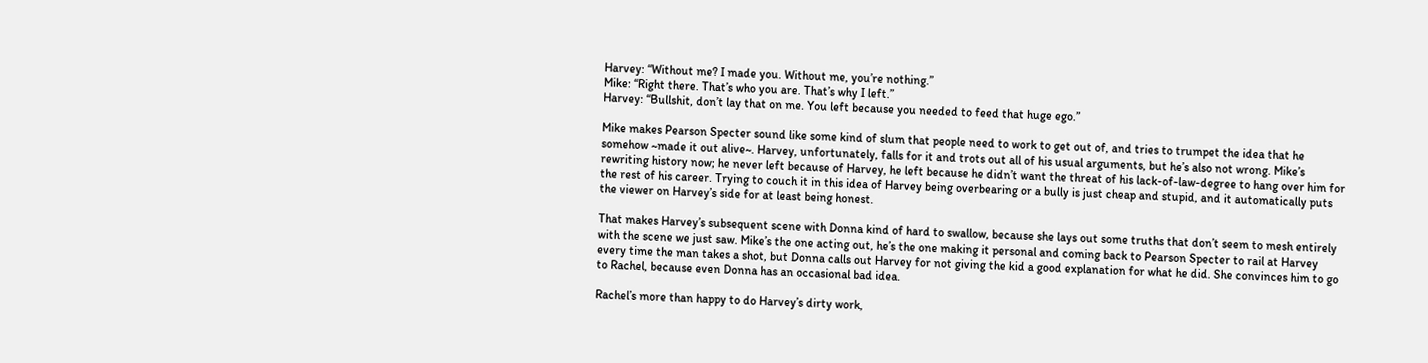Harvey: “Without me? I made you. Without me, you’re nothing.”
Mike: “Right there. That’s who you are. That’s why I left.”
Harvey: “Bullshit, don’t lay that on me. You left because you needed to feed that huge ego.”

Mike makes Pearson Specter sound like some kind of slum that people need to work to get out of, and tries to trumpet the idea that he somehow ~made it out alive~. Harvey, unfortunately, falls for it and trots out all of his usual arguments, but he’s also not wrong. Mike’s rewriting history now; he never left because of Harvey, he left because he didn’t want the threat of his lack-of-law-degree to hang over him for the rest of his career. Trying to couch it in this idea of Harvey being overbearing or a bully is just cheap and stupid, and it automatically puts the viewer on Harvey’s side for at least being honest.

That makes Harvey’s subsequent scene with Donna kind of hard to swallow, because she lays out some truths that don’t seem to mesh entirely with the scene we just saw. Mike’s the one acting out, he’s the one making it personal and coming back to Pearson Specter to rail at Harvey every time the man takes a shot, but Donna calls out Harvey for not giving the kid a good explanation for what he did. She convinces him to go to Rachel, because even Donna has an occasional bad idea.

Rachel’s more than happy to do Harvey’s dirty work,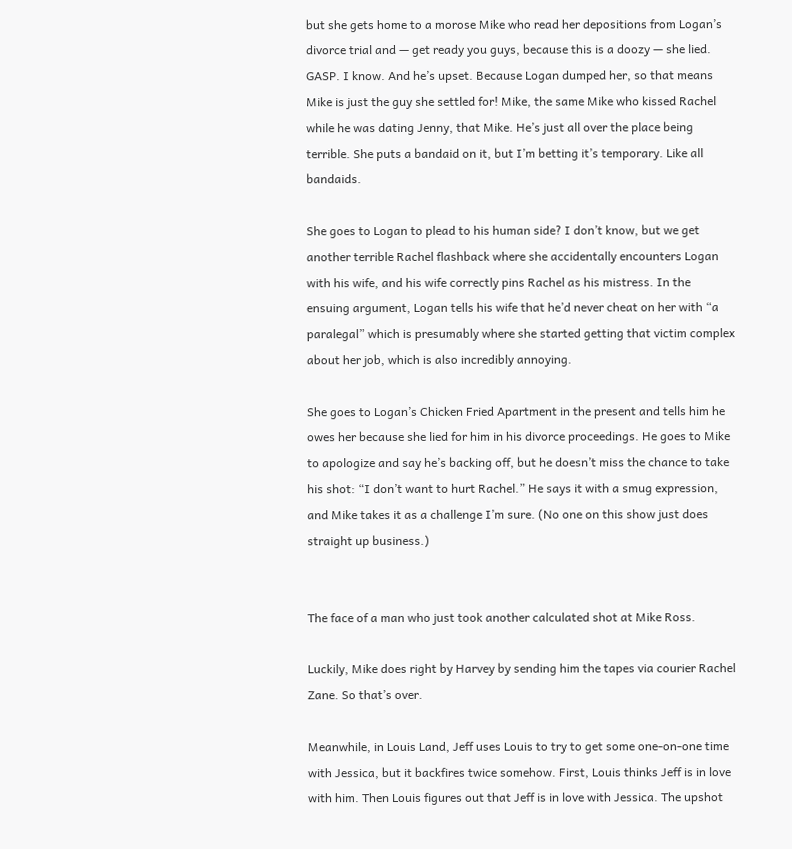but she gets home to a morose Mike who read her depositions from Logan’s divorce trial and — get ready you guys, because this is a doozy — she lied. GASP. I know. And he’s upset. Because Logan dumped her, so that means Mike is just the guy she settled for! Mike, the same Mike who kissed Rachel while he was dating Jenny, that Mike. He’s just all over the place being terrible. She puts a bandaid on it, but I’m betting it’s temporary. Like all bandaids.

She goes to Logan to plead to his human side? I don’t know, but we get another terrible Rachel flashback where she accidentally encounters Logan with his wife, and his wife correctly pins Rachel as his mistress. In the ensuing argument, Logan tells his wife that he’d never cheat on her with “a paralegal” which is presumably where she started getting that victim complex about her job, which is also incredibly annoying.

She goes to Logan’s Chicken Fried Apartment in the present and tells him he owes her because she lied for him in his divorce proceedings. He goes to Mike to apologize and say he’s backing off, but he doesn’t miss the chance to take his shot: “I don’t want to hurt Rachel.” He says it with a smug expression, and Mike takes it as a challenge I’m sure. (No one on this show just does straight up business.)


The face of a man who just took another calculated shot at Mike Ross.

Luckily, Mike does right by Harvey by sending him the tapes via courier Rachel Zane. So that’s over.

Meanwhile, in Louis Land, Jeff uses Louis to try to get some one-on-one time with Jessica, but it backfires twice somehow. First, Louis thinks Jeff is in love with him. Then Louis figures out that Jeff is in love with Jessica. The upshot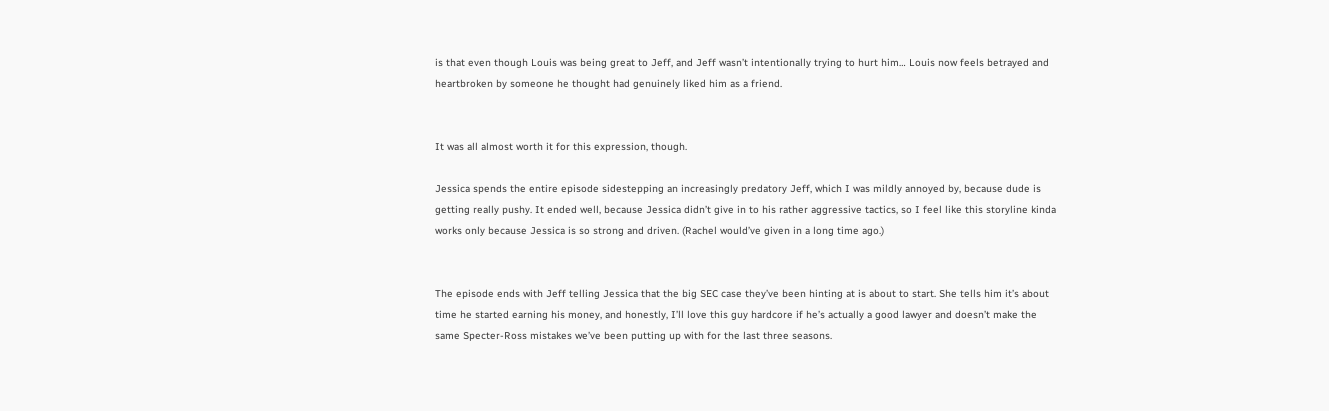is that even though Louis was being great to Jeff, and Jeff wasn’t intentionally trying to hurt him… Louis now feels betrayed and heartbroken by someone he thought had genuinely liked him as a friend.


It was all almost worth it for this expression, though.

Jessica spends the entire episode sidestepping an increasingly predatory Jeff, which I was mildly annoyed by, because dude is getting really pushy. It ended well, because Jessica didn’t give in to his rather aggressive tactics, so I feel like this storyline kinda works only because Jessica is so strong and driven. (Rachel would’ve given in a long time ago.)


The episode ends with Jeff telling Jessica that the big SEC case they’ve been hinting at is about to start. She tells him it’s about time he started earning his money, and honestly, I’ll love this guy hardcore if he’s actually a good lawyer and doesn’t make the same Specter-Ross mistakes we’ve been putting up with for the last three seasons.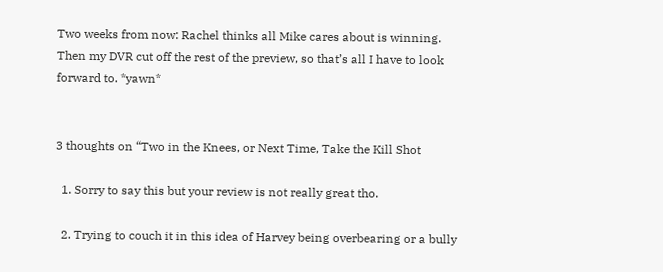Two weeks from now: Rachel thinks all Mike cares about is winning. Then my DVR cut off the rest of the preview, so that’s all I have to look forward to. *yawn*


3 thoughts on “Two in the Knees, or Next Time, Take the Kill Shot

  1. Sorry to say this but your review is not really great tho.

  2. Trying to couch it in this idea of Harvey being overbearing or a bully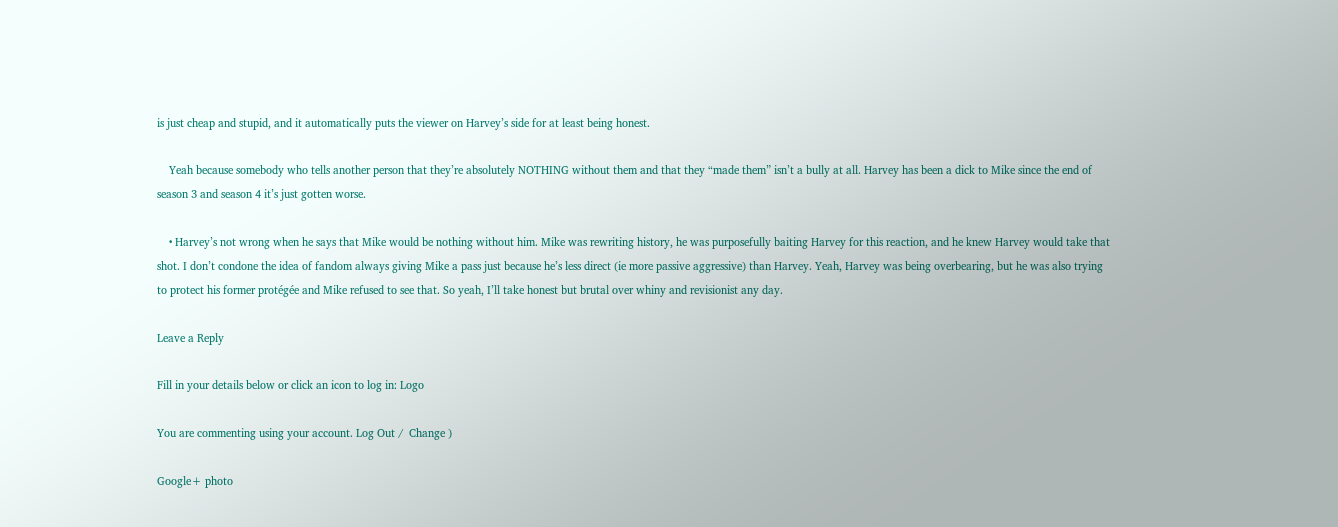is just cheap and stupid, and it automatically puts the viewer on Harvey’s side for at least being honest.

    Yeah because somebody who tells another person that they’re absolutely NOTHING without them and that they “made them” isn’t a bully at all. Harvey has been a dick to Mike since the end of season 3 and season 4 it’s just gotten worse.

    • Harvey’s not wrong when he says that Mike would be nothing without him. Mike was rewriting history, he was purposefully baiting Harvey for this reaction, and he knew Harvey would take that shot. I don’t condone the idea of fandom always giving Mike a pass just because he’s less direct (ie more passive aggressive) than Harvey. Yeah, Harvey was being overbearing, but he was also trying to protect his former protégée and Mike refused to see that. So yeah, I’ll take honest but brutal over whiny and revisionist any day.

Leave a Reply

Fill in your details below or click an icon to log in: Logo

You are commenting using your account. Log Out /  Change )

Google+ photo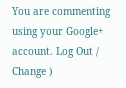You are commenting using your Google+ account. Log Out /  Change )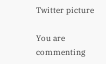Twitter picture

You are commenting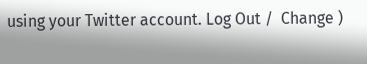using your Twitter account. Log Out /  Change )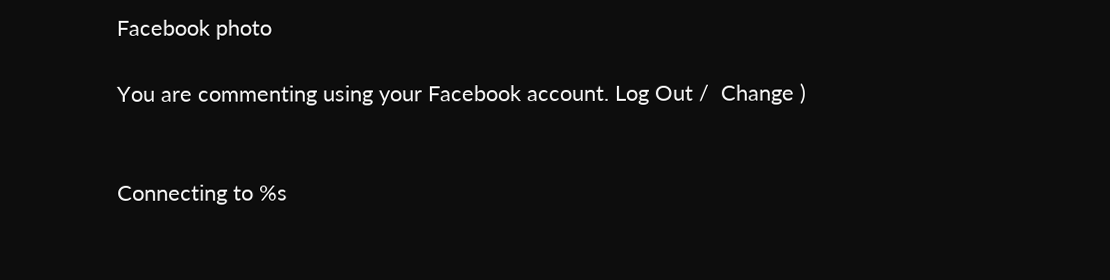Facebook photo

You are commenting using your Facebook account. Log Out /  Change )


Connecting to %s